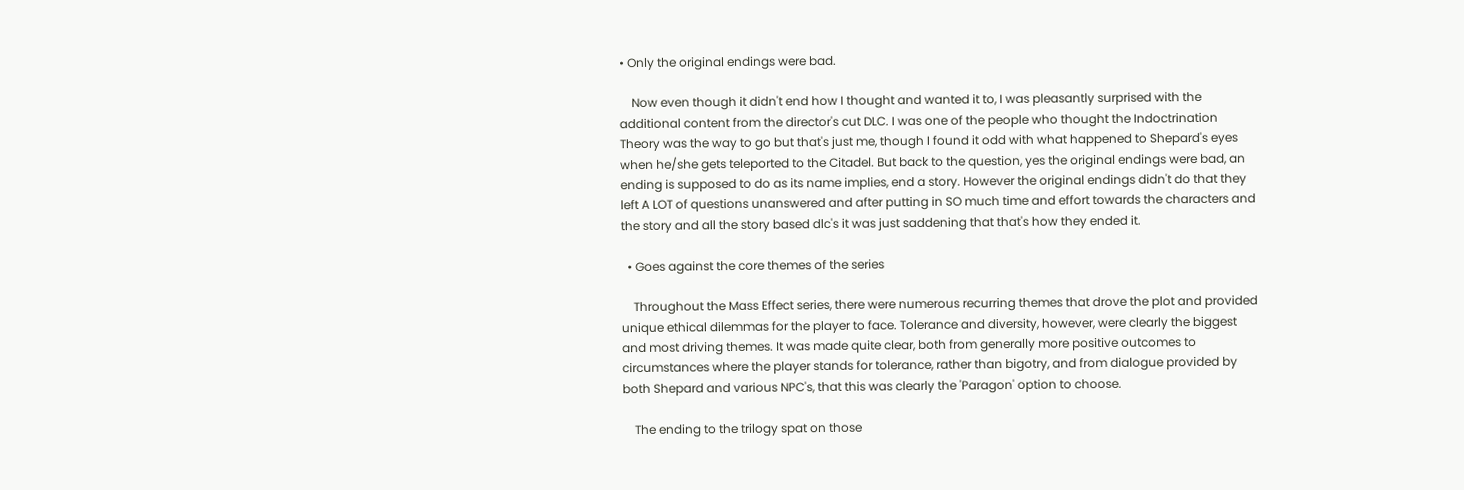• Only the original endings were bad.

    Now even though it didn't end how I thought and wanted it to, I was pleasantly surprised with the additional content from the director's cut DLC. I was one of the people who thought the Indoctrination Theory was the way to go but that's just me, though I found it odd with what happened to Shepard's eyes when he/she gets teleported to the Citadel. But back to the question, yes the original endings were bad, an ending is supposed to do as its name implies, end a story. However the original endings didn't do that they left A LOT of questions unanswered and after putting in SO much time and effort towards the characters and the story and all the story based dlc's it was just saddening that that's how they ended it.

  • Goes against the core themes of the series

    Throughout the Mass Effect series, there were numerous recurring themes that drove the plot and provided unique ethical dilemmas for the player to face. Tolerance and diversity, however, were clearly the biggest and most driving themes. It was made quite clear, both from generally more positive outcomes to circumstances where the player stands for tolerance, rather than bigotry, and from dialogue provided by both Shepard and various NPC's, that this was clearly the 'Paragon' option to choose.

    The ending to the trilogy spat on those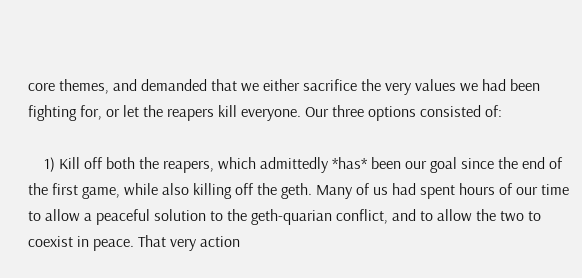core themes, and demanded that we either sacrifice the very values we had been fighting for, or let the reapers kill everyone. Our three options consisted of:

    1) Kill off both the reapers, which admittedly *has* been our goal since the end of the first game, while also killing off the geth. Many of us had spent hours of our time to allow a peaceful solution to the geth-quarian conflict, and to allow the two to coexist in peace. That very action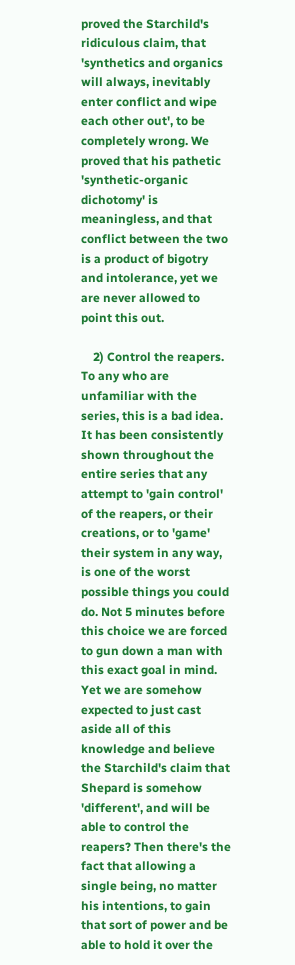proved the Starchild's ridiculous claim, that 'synthetics and organics will always, inevitably enter conflict and wipe each other out', to be completely wrong. We proved that his pathetic 'synthetic-organic dichotomy' is meaningless, and that conflict between the two is a product of bigotry and intolerance, yet we are never allowed to point this out.

    2) Control the reapers. To any who are unfamiliar with the series, this is a bad idea. It has been consistently shown throughout the entire series that any attempt to 'gain control' of the reapers, or their creations, or to 'game' their system in any way, is one of the worst possible things you could do. Not 5 minutes before this choice we are forced to gun down a man with this exact goal in mind. Yet we are somehow expected to just cast aside all of this knowledge and believe the Starchild's claim that Shepard is somehow 'different', and will be able to control the reapers? Then there's the fact that allowing a single being, no matter his intentions, to gain that sort of power and be able to hold it over the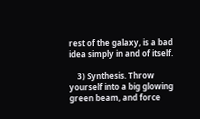rest of the galaxy, is a bad idea simply in and of itself.

    3) Synthesis. Throw yourself into a big glowing green beam, and force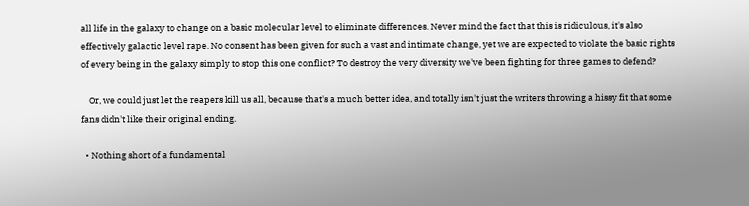all life in the galaxy to change on a basic molecular level to eliminate differences. Never mind the fact that this is ridiculous, it's also effectively galactic level rape. No consent has been given for such a vast and intimate change, yet we are expected to violate the basic rights of every being in the galaxy simply to stop this one conflict? To destroy the very diversity we've been fighting for three games to defend?

    Or, we could just let the reapers kill us all, because that's a much better idea, and totally isn't just the writers throwing a hissy fit that some fans didn't like their original ending.

  • Nothing short of a fundamental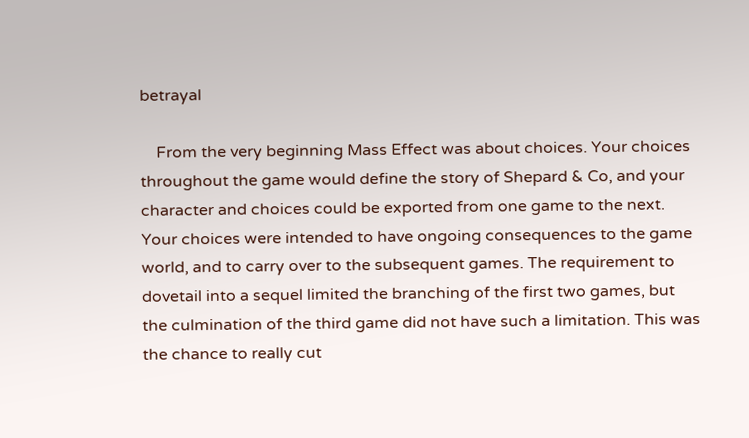betrayal

    From the very beginning Mass Effect was about choices. Your choices throughout the game would define the story of Shepard & Co, and your character and choices could be exported from one game to the next. Your choices were intended to have ongoing consequences to the game world, and to carry over to the subsequent games. The requirement to dovetail into a sequel limited the branching of the first two games, but the culmination of the third game did not have such a limitation. This was the chance to really cut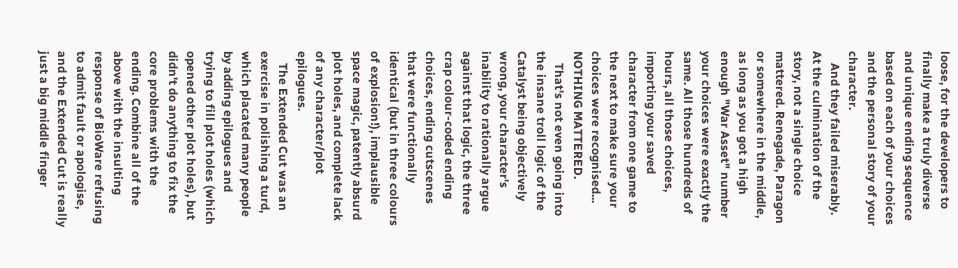loose, for the developers to finally make a truly diverse and unique ending sequence based on each of your choices and the personal story of your character.
    And they failed miserably. At the culmination of the story, not a single choice mattered. Renegade, Paragon or somewhere in the middle, as long as you got a high enough "War Asset" number your choices were exactly the same. All those hundreds of hours, all those choices, importing your saved character from one game to the next to make sure your choices were recognised... NOTHING MATTERED.
    That's not even going into the insane troll logic of the Catalyst being objectively wrong, your character's inability to rationally argue against that logic, the three crap colour-coded ending choices, ending cutscenes that were functionally identical (but in three colours of explosion!), implausible space magic, patently absurd plot holes, and complete lack of any character/plot epilogues.
    The Extended Cut was an exercise in polishing a turd, which placated many people by adding epilogues and trying to fill plot holes (which opened other plot holes), but didn't do anything to fix the core problems with the ending. Combine all of the above with the insulting response of BioWare refusing to admit fault or apologise, and the Extended Cut is really just a big middle finger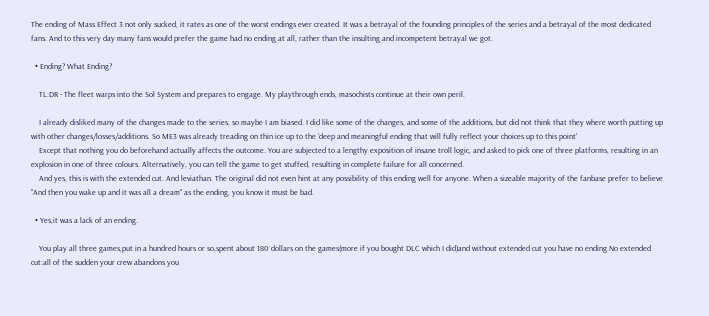The ending of Mass Effect 3 not only sucked, it rates as one of the worst endings ever created. It was a betrayal of the founding principles of the series and a betrayal of the most dedicated fans. And to this very day many fans would prefer the game had no ending at all, rather than the insulting and incompetent betrayal we got.

  • Ending? What Ending?

    TL:DR - The fleet warps into the Sol System and prepares to engage. My playthrough ends, masochists continue at their own peril.

    I already disliked many of the changes made to the series, so maybe I am biased. I did like some of the changes, and some of the additions, but did not think that they where worth putting up with other changes/losses/additions. So ME3 was already treading on thin ice up to the 'deep and meaningful ending that will fully reflect your choices up to this point'
    Except that nothing you do beforehand actually affects the outcome. You are subjected to a lengthy exposition of insane troll logic, and asked to pick one of three platforms, resulting in an explosion in one of three colours. Alternatively, you can tell the game to get stuffed, resulting in complete failure for all concerned.
    And yes, this is with the extended cut. And leviathan. The original did not even hint at any possibility of this ending well for anyone. When a sizeable majority of the fanbase prefer to believe "And then you wake up and it was all a dream" as the ending, you know it must be bad.

  • Yes,it was a lack of an ending.

    You play all three games,put in a hundred hours or so,spent about 180 dollars on the games(more if you bought DLC which I did)and without extended cut you have no ending.No extended cut:all of the sudden your crew abandons you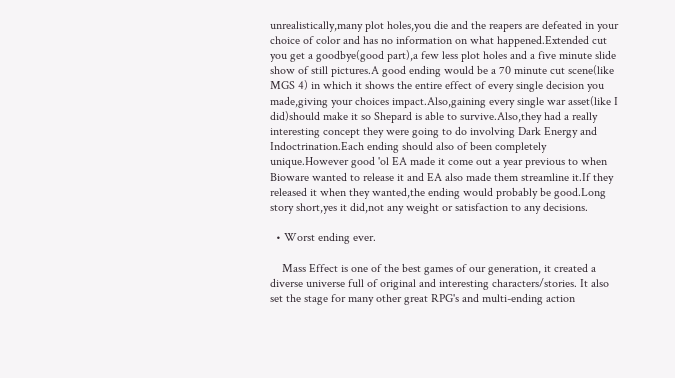unrealistically,many plot holes,you die and the reapers are defeated in your choice of color and has no information on what happened.Extended cut you get a goodbye(good part),a few less plot holes and a five minute slide show of still pictures.A good ending would be a 70 minute cut scene(like MGS 4) in which it shows the entire effect of every single decision you made,giving your choices impact.Also,gaining every single war asset(like I did)should make it so Shepard is able to survive.Also,they had a really interesting concept they were going to do involving Dark Energy and Indoctrination.Each ending should also of been completely unique.However good 'ol EA made it come out a year previous to when Bioware wanted to release it and EA also made them streamline it.If they released it when they wanted,the ending would probably be good.Long story short,yes it did,not any weight or satisfaction to any decisions.

  • Worst ending ever.

    Mass Effect is one of the best games of our generation, it created a diverse universe full of original and interesting characters/stories. It also set the stage for many other great RPG's and multi-ending action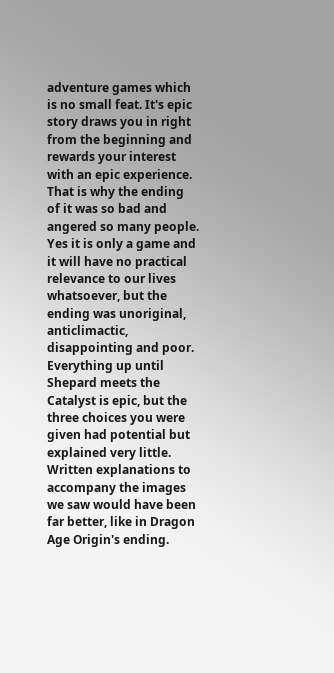adventure games which is no small feat. It's epic story draws you in right from the beginning and rewards your interest with an epic experience. That is why the ending of it was so bad and angered so many people. Yes it is only a game and it will have no practical relevance to our lives whatsoever, but the ending was unoriginal, anticlimactic, disappointing and poor. Everything up until Shepard meets the Catalyst is epic, but the three choices you were given had potential but explained very little. Written explanations to accompany the images we saw would have been far better, like in Dragon Age Origin's ending.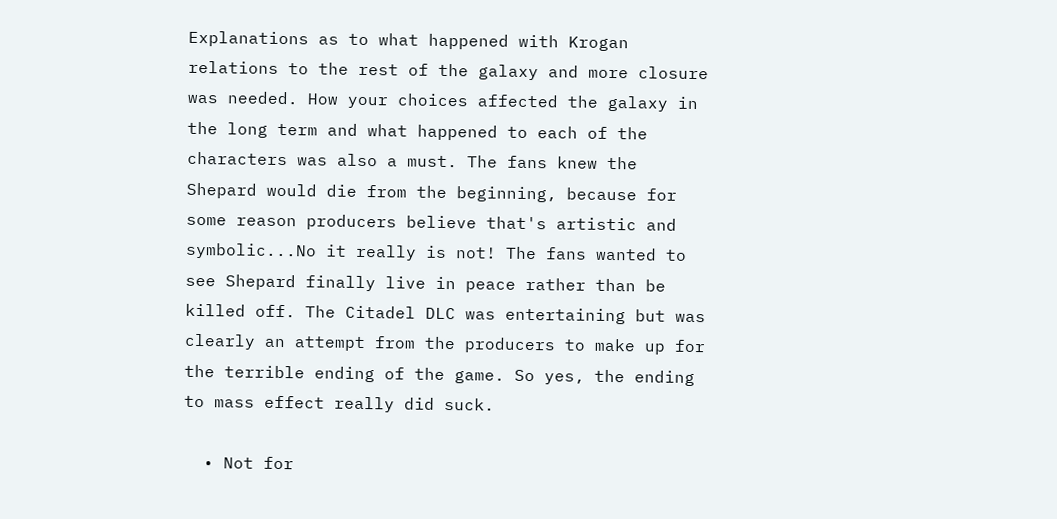Explanations as to what happened with Krogan relations to the rest of the galaxy and more closure was needed. How your choices affected the galaxy in the long term and what happened to each of the characters was also a must. The fans knew the Shepard would die from the beginning, because for some reason producers believe that's artistic and symbolic...No it really is not! The fans wanted to see Shepard finally live in peace rather than be killed off. The Citadel DLC was entertaining but was clearly an attempt from the producers to make up for the terrible ending of the game. So yes, the ending to mass effect really did suck.

  • Not for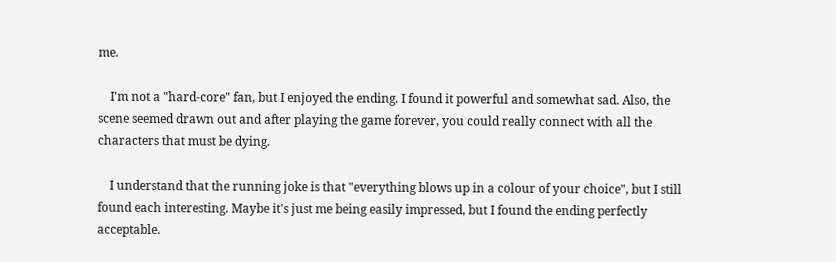me.

    I'm not a "hard-core" fan, but I enjoyed the ending. I found it powerful and somewhat sad. Also, the scene seemed drawn out and after playing the game forever, you could really connect with all the characters that must be dying.

    I understand that the running joke is that "everything blows up in a colour of your choice", but I still found each interesting. Maybe it's just me being easily impressed, but I found the ending perfectly acceptable.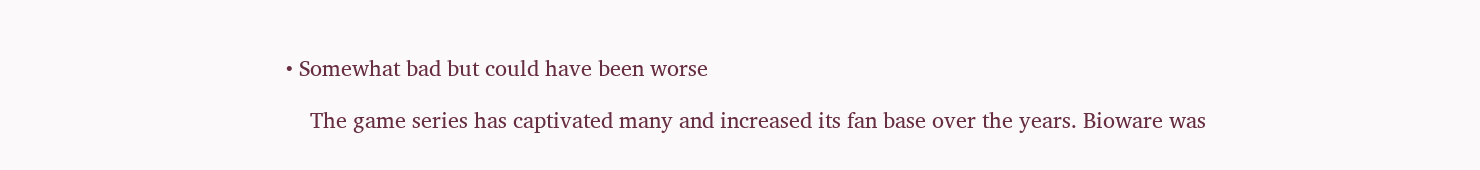• Somewhat bad but could have been worse

    The game series has captivated many and increased its fan base over the years. Bioware was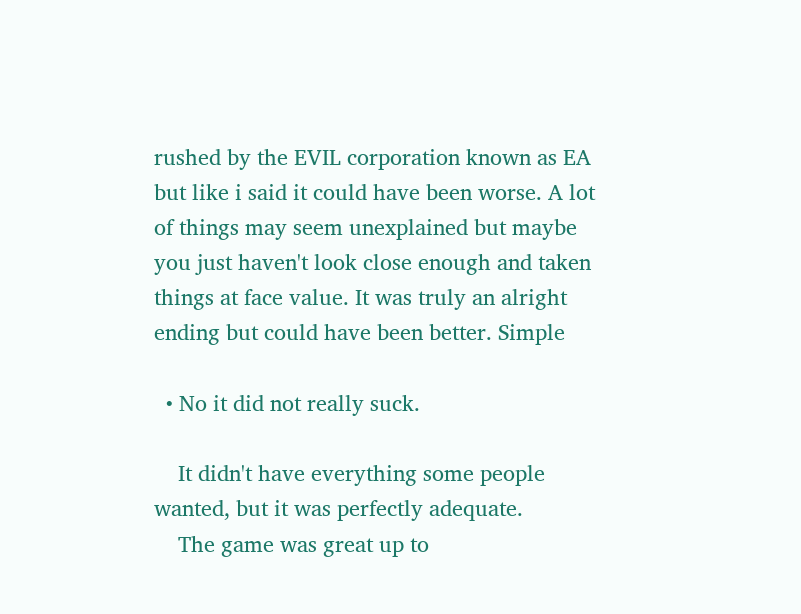rushed by the EVIL corporation known as EA but like i said it could have been worse. A lot of things may seem unexplained but maybe you just haven't look close enough and taken things at face value. It was truly an alright ending but could have been better. Simple

  • No it did not really suck.

    It didn't have everything some people wanted, but it was perfectly adequate.
    The game was great up to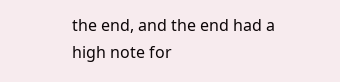the end, and the end had a high note for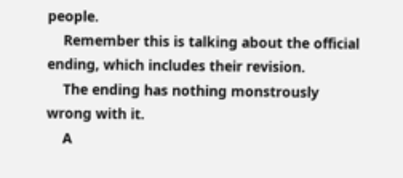people.
    Remember this is talking about the official ending, which includes their revision.
    The ending has nothing monstrously wrong with it.
    A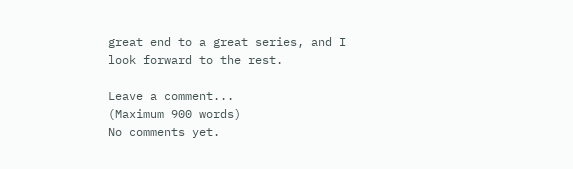great end to a great series, and I look forward to the rest.

Leave a comment...
(Maximum 900 words)
No comments yet.